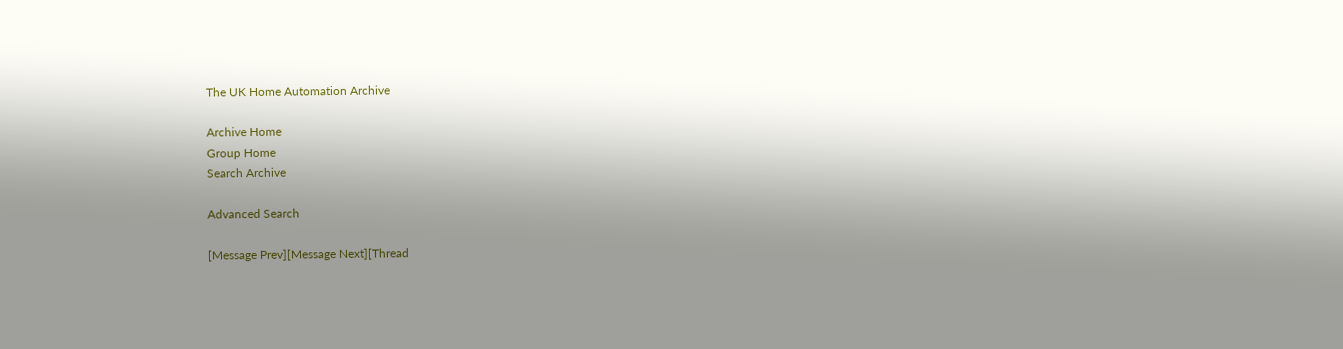The UK Home Automation Archive

Archive Home
Group Home
Search Archive

Advanced Search

[Message Prev][Message Next][Thread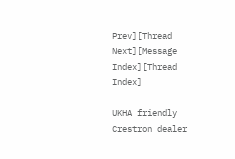Prev][Thread Next][Message Index][Thread Index]

UKHA friendly Crestron dealer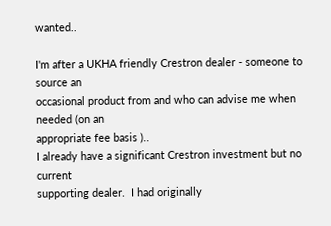wanted..

I'm after a UKHA friendly Crestron dealer - someone to source an
occasional product from and who can advise me when needed (on an
appropriate fee basis )..
I already have a significant Crestron investment but no current
supporting dealer.  I had originally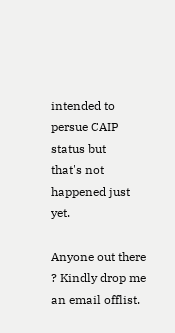intended to persue CAIP status but
that's not happened just yet.

Anyone out there ? Kindly drop me an email offlist.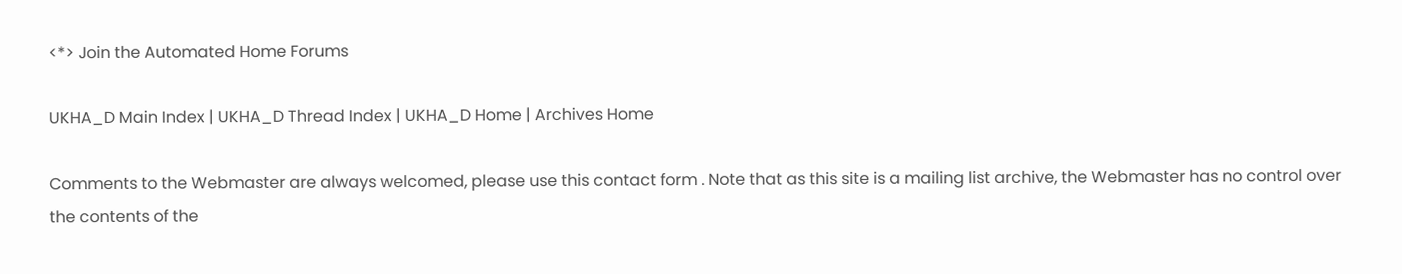<*> Join the Automated Home Forums

UKHA_D Main Index | UKHA_D Thread Index | UKHA_D Home | Archives Home

Comments to the Webmaster are always welcomed, please use this contact form . Note that as this site is a mailing list archive, the Webmaster has no control over the contents of the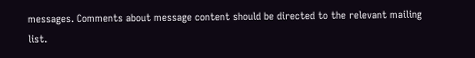messages. Comments about message content should be directed to the relevant mailing list.